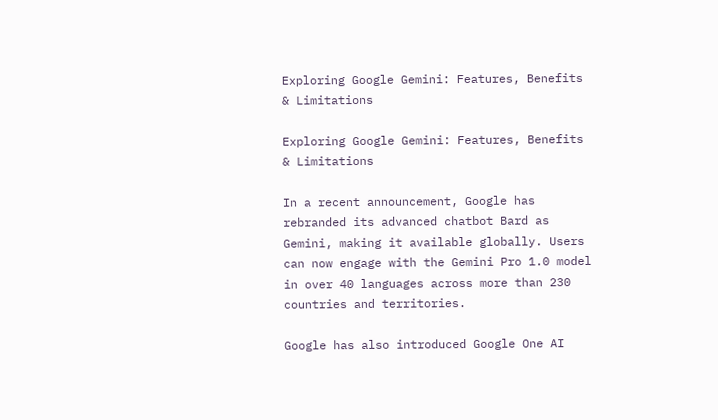Exploring Google Gemini: Features, Benefits & Limitations

Exploring Google Gemini: Features, Benefits & Limitations

In a recent announcement, Google has rebranded its advanced chatbot Bard as Gemini, making it available globally. Users can now engage with the Gemini Pro 1.0 model in over 40 languages across more than 230 countries and territories.

Google has also introduced Google One AI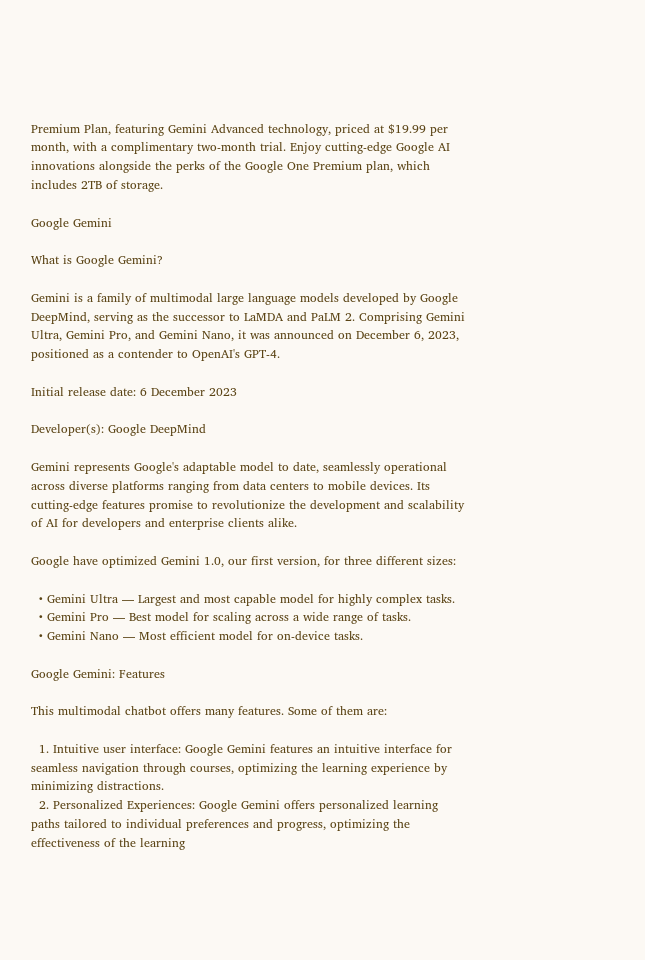Premium Plan, featuring Gemini Advanced technology, priced at $19.99 per month, with a complimentary two-month trial. Enjoy cutting-edge Google AI innovations alongside the perks of the Google One Premium plan, which includes 2TB of storage.

Google Gemini

What is Google Gemini?

Gemini is a family of multimodal large language models developed by Google DeepMind, serving as the successor to LaMDA and PaLM 2. Comprising Gemini Ultra, Gemini Pro, and Gemini Nano, it was announced on December 6, 2023, positioned as a contender to OpenAI's GPT-4.

Initial release date: 6 December 2023

Developer(s): Google DeepMind

Gemini represents Google's adaptable model to date, seamlessly operational across diverse platforms ranging from data centers to mobile devices. Its cutting-edge features promise to revolutionize the development and scalability of AI for developers and enterprise clients alike.

Google have optimized Gemini 1.0, our first version, for three different sizes:

  • Gemini Ultra — Largest and most capable model for highly complex tasks.
  • Gemini Pro — Best model for scaling across a wide range of tasks.
  • Gemini Nano — Most efficient model for on-device tasks.

Google Gemini: Features

This multimodal chatbot offers many features. Some of them are:

  1. Intuitive user interface: Google Gemini features an intuitive interface for seamless navigation through courses, optimizing the learning experience by minimizing distractions.
  2. Personalized Experiences: Google Gemini offers personalized learning paths tailored to individual preferences and progress, optimizing the effectiveness of the learning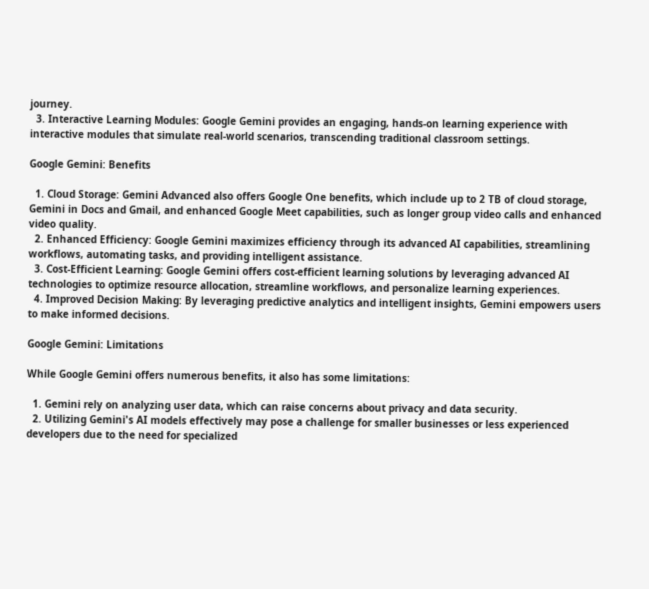journey.
  3. Interactive Learning Modules: Google Gemini provides an engaging, hands-on learning experience with interactive modules that simulate real-world scenarios, transcending traditional classroom settings.

Google Gemini: Benefits

  1. Cloud Storage: Gemini Advanced also offers Google One benefits, which include up to 2 TB of cloud storage, Gemini in Docs and Gmail, and enhanced Google Meet capabilities, such as longer group video calls and enhanced video quality.
  2. Enhanced Efficiency: Google Gemini maximizes efficiency through its advanced AI capabilities, streamlining workflows, automating tasks, and providing intelligent assistance.
  3. Cost-Efficient Learning: Google Gemini offers cost-efficient learning solutions by leveraging advanced AI technologies to optimize resource allocation, streamline workflows, and personalize learning experiences.
  4. Improved Decision Making: By leveraging predictive analytics and intelligent insights, Gemini empowers users to make informed decisions.

Google Gemini: Limitations

While Google Gemini offers numerous benefits, it also has some limitations:

  1. Gemini rely on analyzing user data, which can raise concerns about privacy and data security.
  2. Utilizing Gemini's AI models effectively may pose a challenge for smaller businesses or less experienced developers due to the need for specialized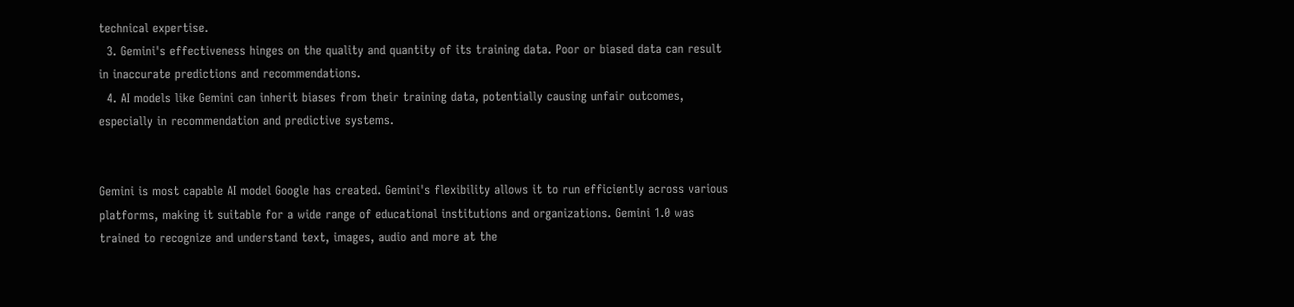technical expertise.
  3. Gemini's effectiveness hinges on the quality and quantity of its training data. Poor or biased data can result in inaccurate predictions and recommendations.
  4. AI models like Gemini can inherit biases from their training data, potentially causing unfair outcomes, especially in recommendation and predictive systems.


Gemini is most capable AI model Google has created. Gemini's flexibility allows it to run efficiently across various platforms, making it suitable for a wide range of educational institutions and organizations. Gemini 1.0 was trained to recognize and understand text, images, audio and more at the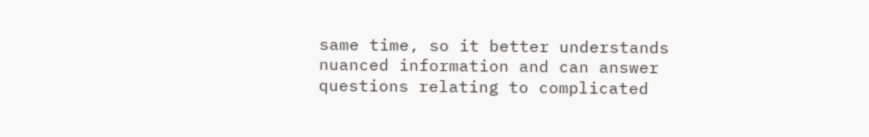same time, so it better understands nuanced information and can answer questions relating to complicated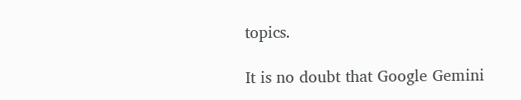topics.

It is no doubt that Google Gemini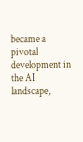became a pivotal development in the AI landscape,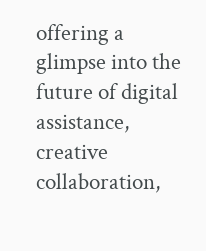offering a glimpse into the future of digital assistance, creative collaboration,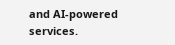and AI-powered services.